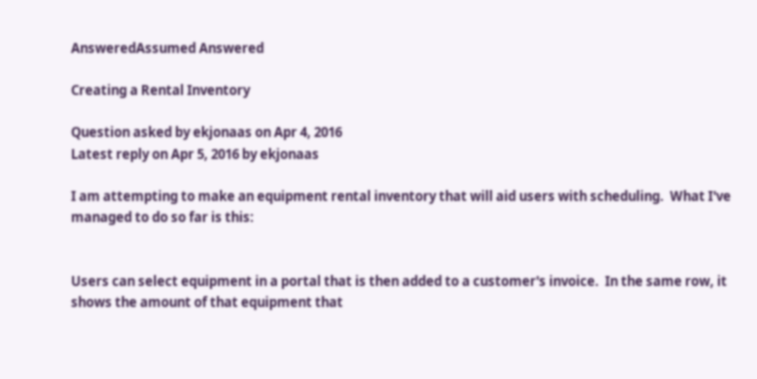AnsweredAssumed Answered

Creating a Rental Inventory

Question asked by ekjonaas on Apr 4, 2016
Latest reply on Apr 5, 2016 by ekjonaas

I am attempting to make an equipment rental inventory that will aid users with scheduling.  What I've managed to do so far is this:


Users can select equipment in a portal that is then added to a customer's invoice.  In the same row, it shows the amount of that equipment that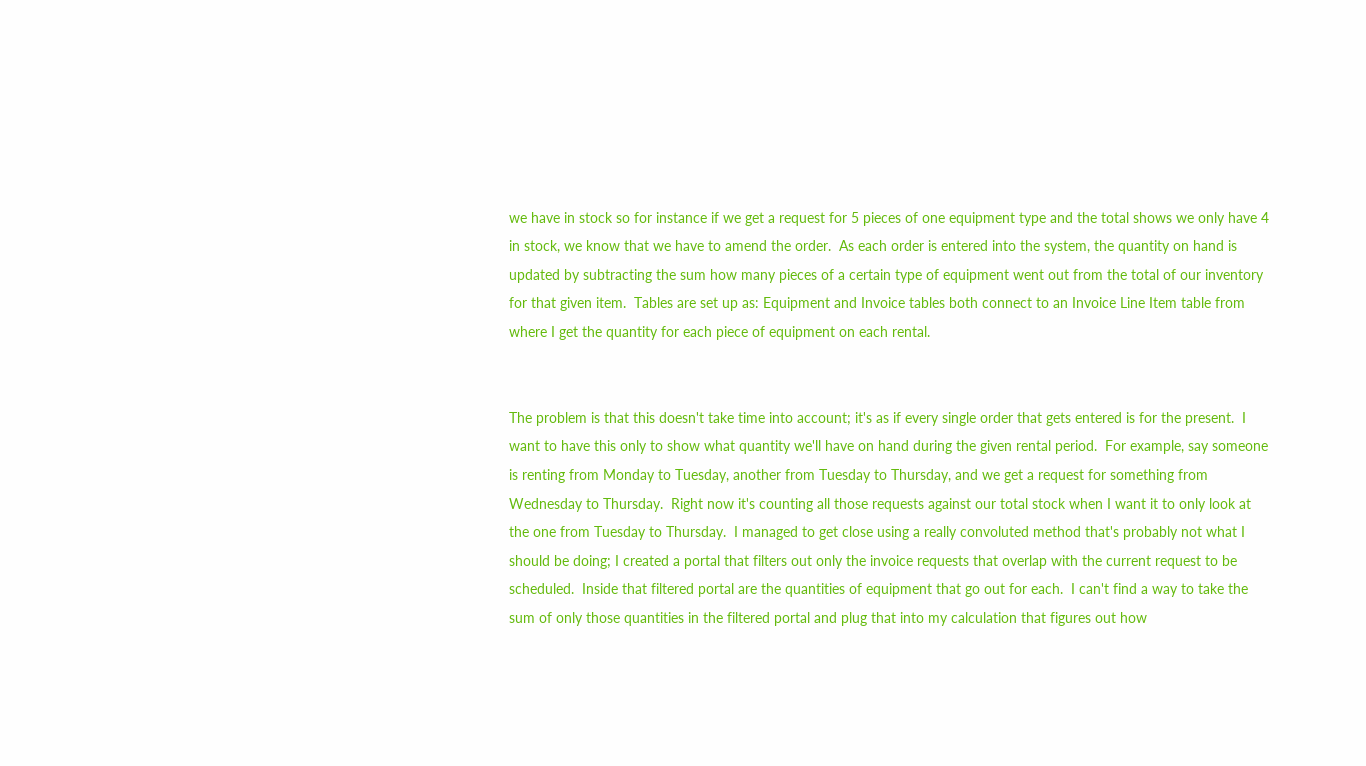we have in stock so for instance if we get a request for 5 pieces of one equipment type and the total shows we only have 4 in stock, we know that we have to amend the order.  As each order is entered into the system, the quantity on hand is updated by subtracting the sum how many pieces of a certain type of equipment went out from the total of our inventory for that given item.  Tables are set up as: Equipment and Invoice tables both connect to an Invoice Line Item table from where I get the quantity for each piece of equipment on each rental.


The problem is that this doesn't take time into account; it's as if every single order that gets entered is for the present.  I want to have this only to show what quantity we'll have on hand during the given rental period.  For example, say someone is renting from Monday to Tuesday, another from Tuesday to Thursday, and we get a request for something from Wednesday to Thursday.  Right now it's counting all those requests against our total stock when I want it to only look at the one from Tuesday to Thursday.  I managed to get close using a really convoluted method that's probably not what I should be doing; I created a portal that filters out only the invoice requests that overlap with the current request to be scheduled.  Inside that filtered portal are the quantities of equipment that go out for each.  I can't find a way to take the sum of only those quantities in the filtered portal and plug that into my calculation that figures out how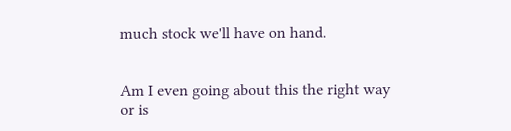much stock we'll have on hand.


Am I even going about this the right way or is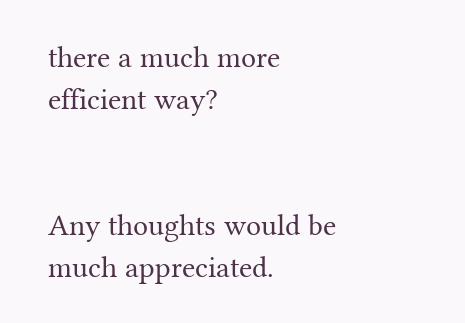there a much more efficient way?


Any thoughts would be much appreciated.